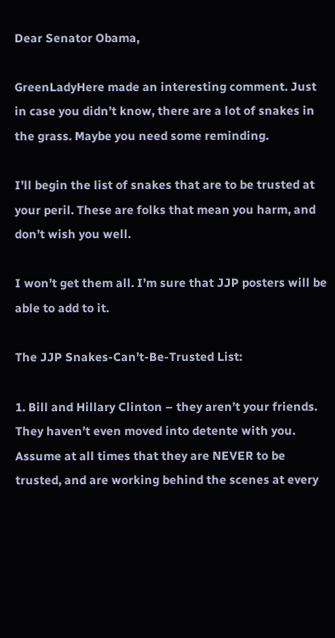Dear Senator Obama,

GreenLadyHere made an interesting comment. Just in case you didn’t know, there are a lot of snakes in the grass. Maybe you need some reminding.

I’ll begin the list of snakes that are to be trusted at your peril. These are folks that mean you harm, and don’t wish you well.

I won’t get them all. I’m sure that JJP posters will be able to add to it.

The JJP Snakes-Can’t-Be-Trusted List:

1. Bill and Hillary Clinton – they aren’t your friends. They haven’t even moved into detente with you. Assume at all times that they are NEVER to be trusted, and are working behind the scenes at every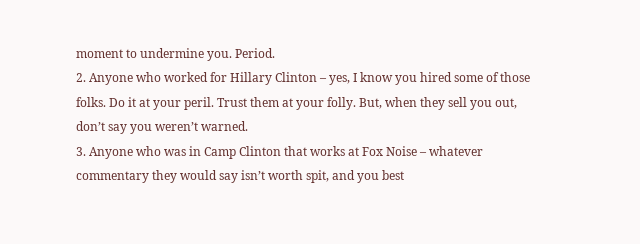moment to undermine you. Period.
2. Anyone who worked for Hillary Clinton – yes, I know you hired some of those folks. Do it at your peril. Trust them at your folly. But, when they sell you out, don’t say you weren’t warned.
3. Anyone who was in Camp Clinton that works at Fox Noise – whatever commentary they would say isn’t worth spit, and you best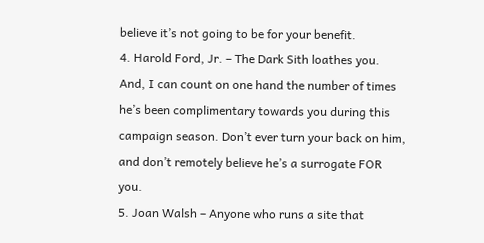believe it’s not going to be for your benefit.
4. Harold Ford, Jr. – The Dark Sith loathes you. And, I can count on one hand the number of times he’s been complimentary towards you during this campaign season. Don’t ever turn your back on him, and don’t remotely believe he’s a surrogate FOR you.
5. Joan Walsh – Anyone who runs a site that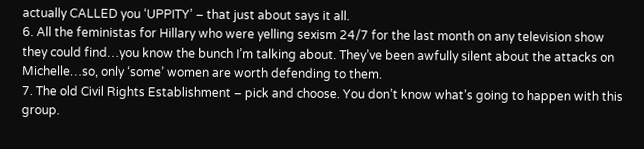actually CALLED you ‘UPPITY’ – that just about says it all.
6. All the feministas for Hillary who were yelling sexism 24/7 for the last month on any television show they could find…you know the bunch I’m talking about. They’ve been awfully silent about the attacks on Michelle…so, only ‘some’ women are worth defending to them.
7. The old Civil Rights Establishment – pick and choose. You don’t know what’s going to happen with this group.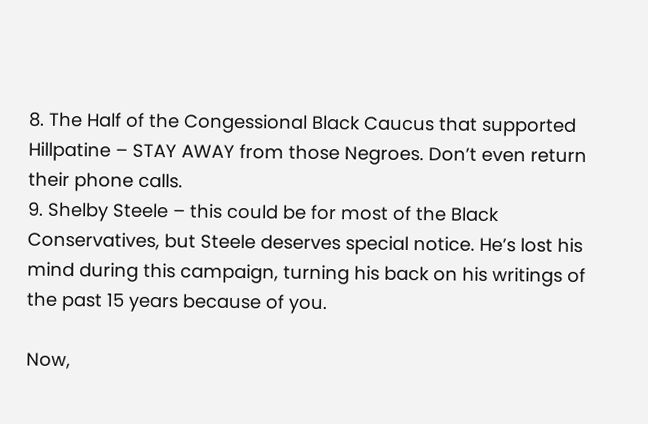8. The Half of the Congessional Black Caucus that supported Hillpatine – STAY AWAY from those Negroes. Don’t even return their phone calls.
9. Shelby Steele – this could be for most of the Black Conservatives, but Steele deserves special notice. He’s lost his mind during this campaign, turning his back on his writings of the past 15 years because of you.

Now,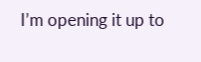I’m opening it up to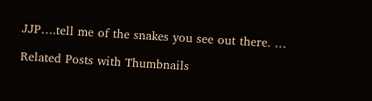JJP….tell me of the snakes you see out there. …

Related Posts with Thumbnails